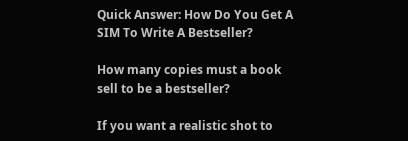Quick Answer: How Do You Get A SIM To Write A Bestseller?

How many copies must a book sell to be a bestseller?

If you want a realistic shot to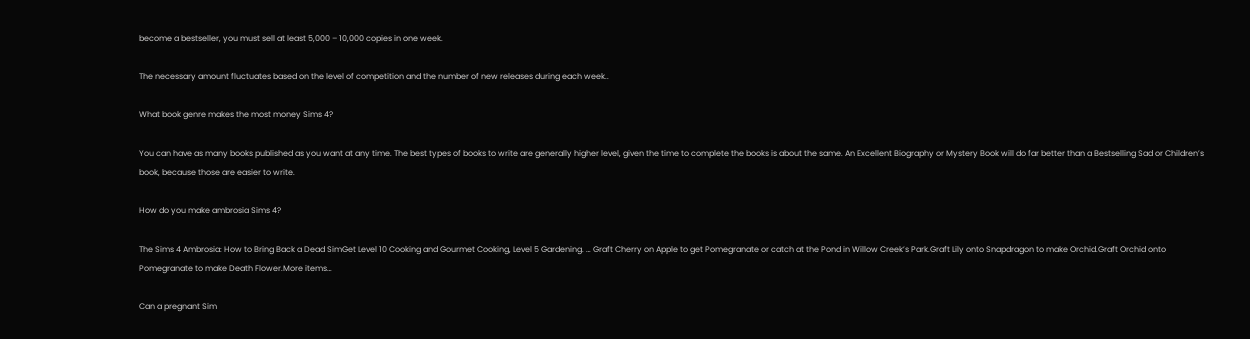become a bestseller, you must sell at least 5,000 – 10,000 copies in one week.

The necessary amount fluctuates based on the level of competition and the number of new releases during each week..

What book genre makes the most money Sims 4?

You can have as many books published as you want at any time. The best types of books to write are generally higher level, given the time to complete the books is about the same. An Excellent Biography or Mystery Book will do far better than a Bestselling Sad or Children’s book, because those are easier to write.

How do you make ambrosia Sims 4?

The Sims 4 Ambrosia: How to Bring Back a Dead SimGet Level 10 Cooking and Gourmet Cooking, Level 5 Gardening. … Graft Cherry on Apple to get Pomegranate or catch at the Pond in Willow Creek’s Park.Graft Lily onto Snapdragon to make Orchid.Graft Orchid onto Pomegranate to make Death Flower.More items…

Can a pregnant Sim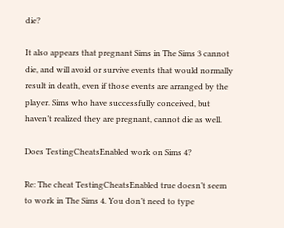die?

It also appears that pregnant Sims in The Sims 3 cannot die, and will avoid or survive events that would normally result in death, even if those events are arranged by the player. Sims who have successfully conceived, but haven’t realized they are pregnant, cannot die as well.

Does TestingCheatsEnabled work on Sims 4?

Re: The cheat TestingCheatsEnabled true doesn’t seem to work in The Sims 4. You don’t need to type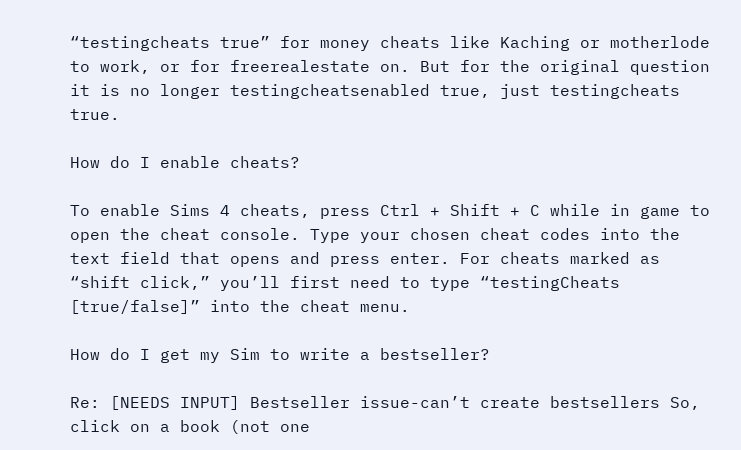“testingcheats true” for money cheats like Kaching or motherlode to work, or for freerealestate on. But for the original question it is no longer testingcheatsenabled true, just testingcheats true.

How do I enable cheats?

To enable Sims 4 cheats, press Ctrl + Shift + C while in game to open the cheat console. Type your chosen cheat codes into the text field that opens and press enter. For cheats marked as “shift click,” you’ll first need to type “testingCheats [true/false]” into the cheat menu.

How do I get my Sim to write a bestseller?

Re: [NEEDS INPUT] Bestseller issue-can’t create bestsellers So, click on a book (not one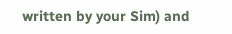written by your Sim) and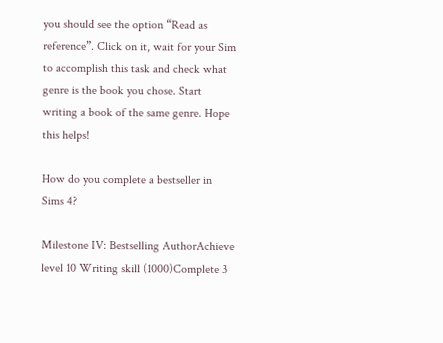you should see the option “Read as reference”. Click on it, wait for your Sim to accomplish this task and check what genre is the book you chose. Start writing a book of the same genre. Hope this helps!

How do you complete a bestseller in Sims 4?

Milestone IV: Bestselling AuthorAchieve level 10 Writing skill (1000)Complete 3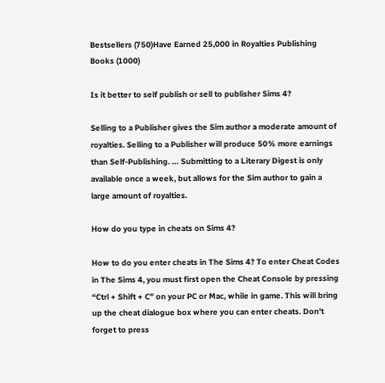Bestsellers (750)Have Earned 25,000 in Royalties Publishing Books (1000)

Is it better to self publish or sell to publisher Sims 4?

Selling to a Publisher gives the Sim author a moderate amount of royalties. Selling to a Publisher will produce 50% more earnings than Self-Publishing. … Submitting to a Literary Digest is only available once a week, but allows for the Sim author to gain a large amount of royalties.

How do you type in cheats on Sims 4?

How to do you enter cheats in The Sims 4? To enter Cheat Codes in The Sims 4, you must first open the Cheat Console by pressing “Ctrl + Shift + C” on your PC or Mac, while in game. This will bring up the cheat dialogue box where you can enter cheats. Don’t forget to press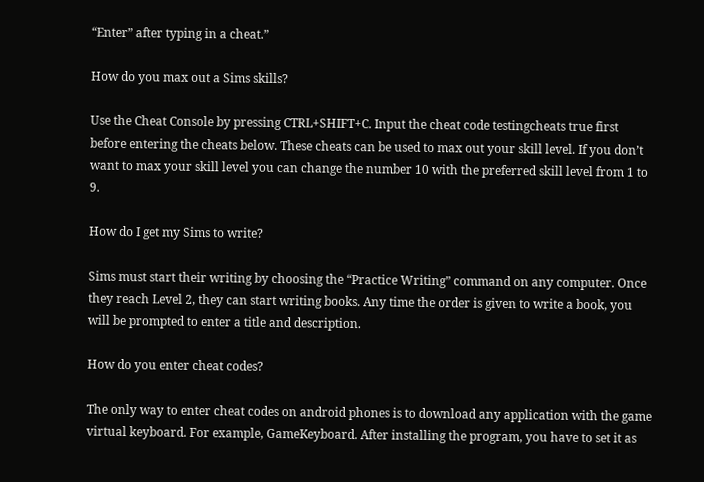“Enter” after typing in a cheat.”

How do you max out a Sims skills?

Use the Cheat Console by pressing CTRL+SHIFT+C. Input the cheat code testingcheats true first before entering the cheats below. These cheats can be used to max out your skill level. If you don’t want to max your skill level you can change the number 10 with the preferred skill level from 1 to 9.

How do I get my Sims to write?

Sims must start their writing by choosing the “Practice Writing” command on any computer. Once they reach Level 2, they can start writing books. Any time the order is given to write a book, you will be prompted to enter a title and description.

How do you enter cheat codes?

The only way to enter cheat codes on android phones is to download any application with the game virtual keyboard. For example, GameKeyboard. After installing the program, you have to set it as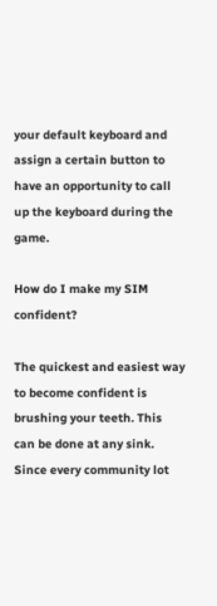your default keyboard and assign a certain button to have an opportunity to call up the keyboard during the game.

How do I make my SIM confident?

The quickest and easiest way to become confident is brushing your teeth. This can be done at any sink. Since every community lot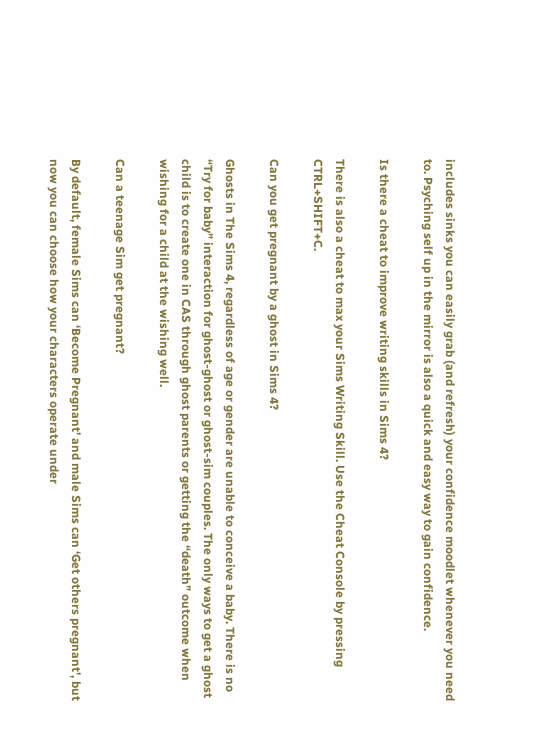includes sinks you can easily grab (and refresh) your confidence moodlet whenever you need to. Psyching self up in the mirror is also a quick and easy way to gain confidence.

Is there a cheat to improve writing skills in Sims 4?

There is also a cheat to max your Sims Writing Skill. Use the Cheat Console by pressing CTRL+SHIFT+C.

Can you get pregnant by a ghost in Sims 4?

Ghosts in The Sims 4, regardless of age or gender are unable to conceive a baby. There is no “Try for baby” interaction for ghost-ghost or ghost-sim couples. The only ways to get a ghost child is to create one in CAS through ghost parents or getting the “death” outcome when wishing for a child at the wishing well.

Can a teenage Sim get pregnant?

By default, female Sims can ‘Become Pregnant’ and male Sims can ‘Get others pregnant’, but now you can choose how your characters operate under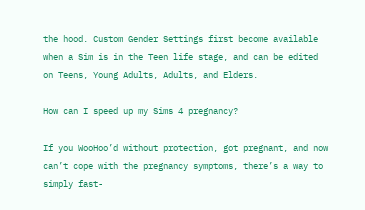the hood. Custom Gender Settings first become available when a Sim is in the Teen life stage, and can be edited on Teens, Young Adults, Adults, and Elders.

How can I speed up my Sims 4 pregnancy?

If you WooHoo’d without protection, got pregnant, and now can’t cope with the pregnancy symptoms, there’s a way to simply fast-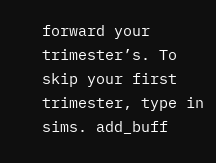forward your trimester’s. To skip your first trimester, type in sims. add_buff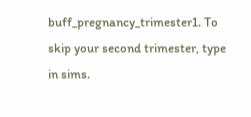buff_pregnancy_trimester1. To skip your second trimester, type in sims.